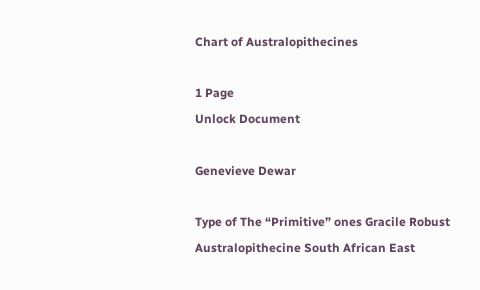Chart of Australopithecines

1 Page
Unlock Document

Genevieve Dewar

Type of The “Primitive” ones Gracile Robust Australopithecine South African East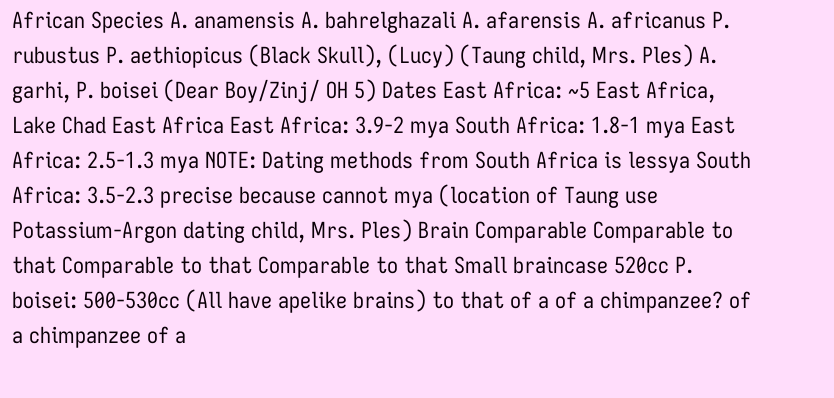African Species A. anamensis A. bahrelghazali A. afarensis A. africanus P. rubustus P. aethiopicus (Black Skull), (Lucy) (Taung child, Mrs. Ples) A. garhi, P. boisei (Dear Boy/Zinj/ OH 5) Dates East Africa: ~5 East Africa, Lake Chad East Africa East Africa: 3.9-2 mya South Africa: 1.8-1 mya East Africa: 2.5-1.3 mya NOTE: Dating methods from South Africa is lessya South Africa: 3.5-2.3 precise because cannot mya (location of Taung use Potassium-Argon dating child, Mrs. Ples) Brain Comparable Comparable to that Comparable to that Comparable to that Small braincase 520cc P. boisei: 500-530cc (All have apelike brains) to that of a of a chimpanzee? of a chimpanzee of a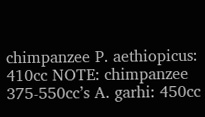chimpanzee P. aethiopicus: 410cc NOTE: chimpanzee 375-550cc’s A. garhi: 450cc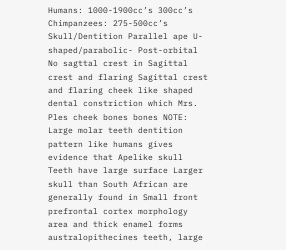Humans: 1000-1900cc’s 300cc’s Chimpanzees: 275-500cc’s Skull/Dentition Parallel ape U-shaped/parabolic- Post-orbital No sagttal crest in Sagittal crest and flaring Sagittal crest and flaring cheek like shaped dental constriction which Mrs. Ples cheek bones bones NOTE: Large molar teeth dentition pattern like humans gives evidence that Apelike skull Teeth have large surface Larger skull than South African are generally found in Small front prefrontal cortex morphology area and thick enamel forms australopithecines teeth, large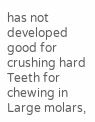has not developed good for crushing hard Teeth for chewing in Large molars,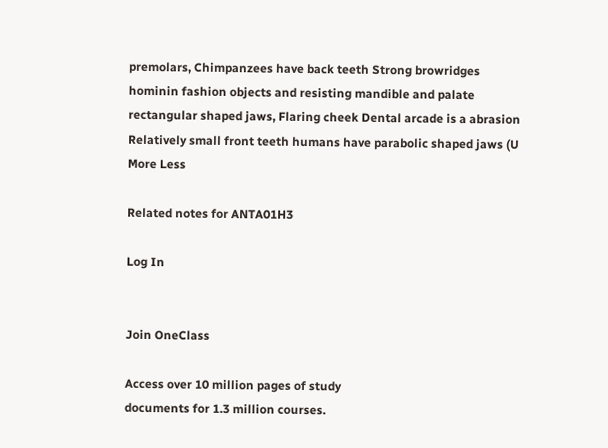premolars, Chimpanzees have back teeth Strong browridges hominin fashion objects and resisting mandible and palate rectangular shaped jaws, Flaring cheek Dental arcade is a abrasion Relatively small front teeth humans have parabolic shaped jaws (U
More Less

Related notes for ANTA01H3

Log In


Join OneClass

Access over 10 million pages of study
documents for 1.3 million courses.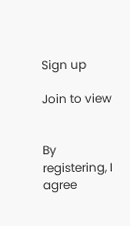Sign up

Join to view


By registering, I agree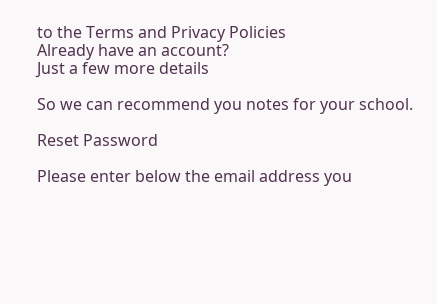to the Terms and Privacy Policies
Already have an account?
Just a few more details

So we can recommend you notes for your school.

Reset Password

Please enter below the email address you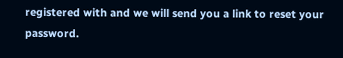registered with and we will send you a link to reset your password.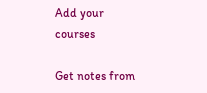Add your courses

Get notes from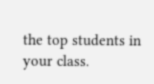the top students in your class.